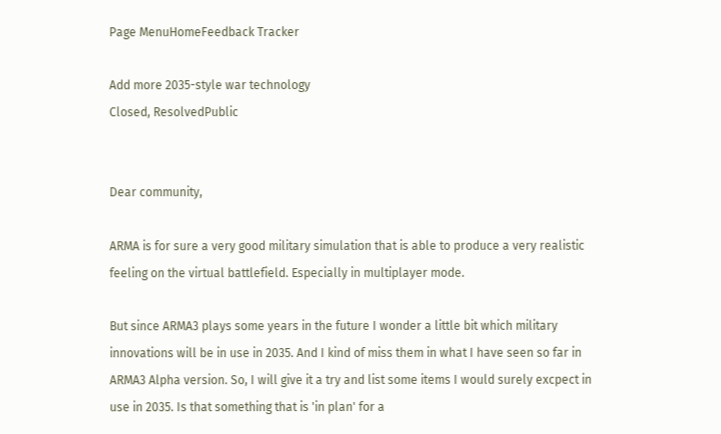Page MenuHomeFeedback Tracker

Add more 2035-style war technology
Closed, ResolvedPublic


Dear community,

ARMA is for sure a very good military simulation that is able to produce a very realistic feeling on the virtual battlefield. Especially in multiplayer mode.

But since ARMA3 plays some years in the future I wonder a little bit which military innovations will be in use in 2035. And I kind of miss them in what I have seen so far in ARMA3 Alpha version. So, I will give it a try and list some items I would surely excpect in use in 2035. Is that something that is 'in plan' for a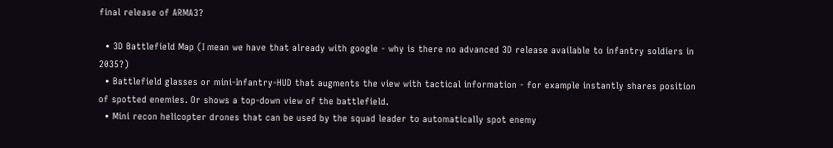final release of ARMA3?

  • 3D Battlefield Map (I mean we have that already with google - why is there no advanced 3D release available to infantry soldiers in 2035?)
  • Battlefield glasses or mini-Infantry-HUD that augments the view with tactical information - for example instantly shares position of spotted enemies. Or shows a top-down view of the battlefield.
  • Mini recon helicopter drones that can be used by the squad leader to automatically spot enemy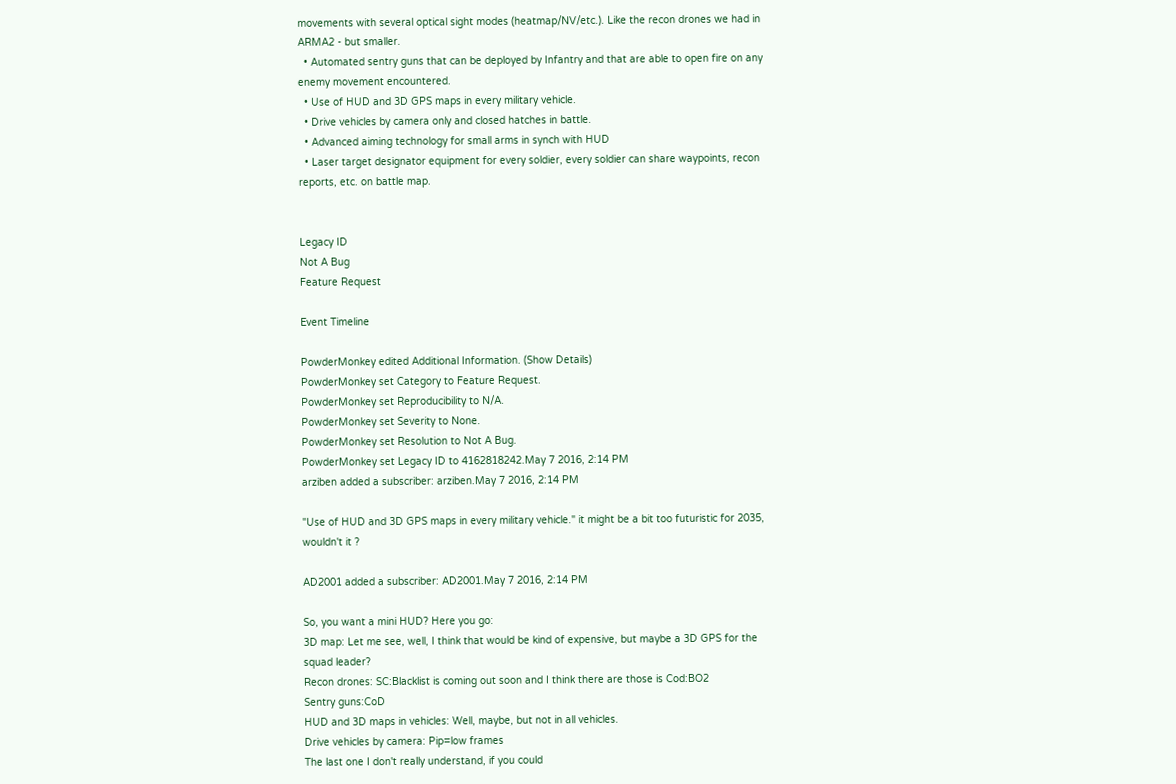movements with several optical sight modes (heatmap/NV/etc.). Like the recon drones we had in ARMA2 - but smaller.
  • Automated sentry guns that can be deployed by Infantry and that are able to open fire on any enemy movement encountered.
  • Use of HUD and 3D GPS maps in every military vehicle.
  • Drive vehicles by camera only and closed hatches in battle.
  • Advanced aiming technology for small arms in synch with HUD
  • Laser target designator equipment for every soldier, every soldier can share waypoints, recon reports, etc. on battle map.


Legacy ID
Not A Bug
Feature Request

Event Timeline

PowderMonkey edited Additional Information. (Show Details)
PowderMonkey set Category to Feature Request.
PowderMonkey set Reproducibility to N/A.
PowderMonkey set Severity to None.
PowderMonkey set Resolution to Not A Bug.
PowderMonkey set Legacy ID to 4162818242.May 7 2016, 2:14 PM
arziben added a subscriber: arziben.May 7 2016, 2:14 PM

"Use of HUD and 3D GPS maps in every military vehicle." it might be a bit too futuristic for 2035, wouldn't it ?

AD2001 added a subscriber: AD2001.May 7 2016, 2:14 PM

So, you want a mini HUD? Here you go:
3D map: Let me see, well, I think that would be kind of expensive, but maybe a 3D GPS for the squad leader?
Recon drones: SC:Blacklist is coming out soon and I think there are those is Cod:BO2
Sentry guns:CoD
HUD and 3D maps in vehicles: Well, maybe, but not in all vehicles.
Drive vehicles by camera: Pip=low frames
The last one I don't really understand, if you could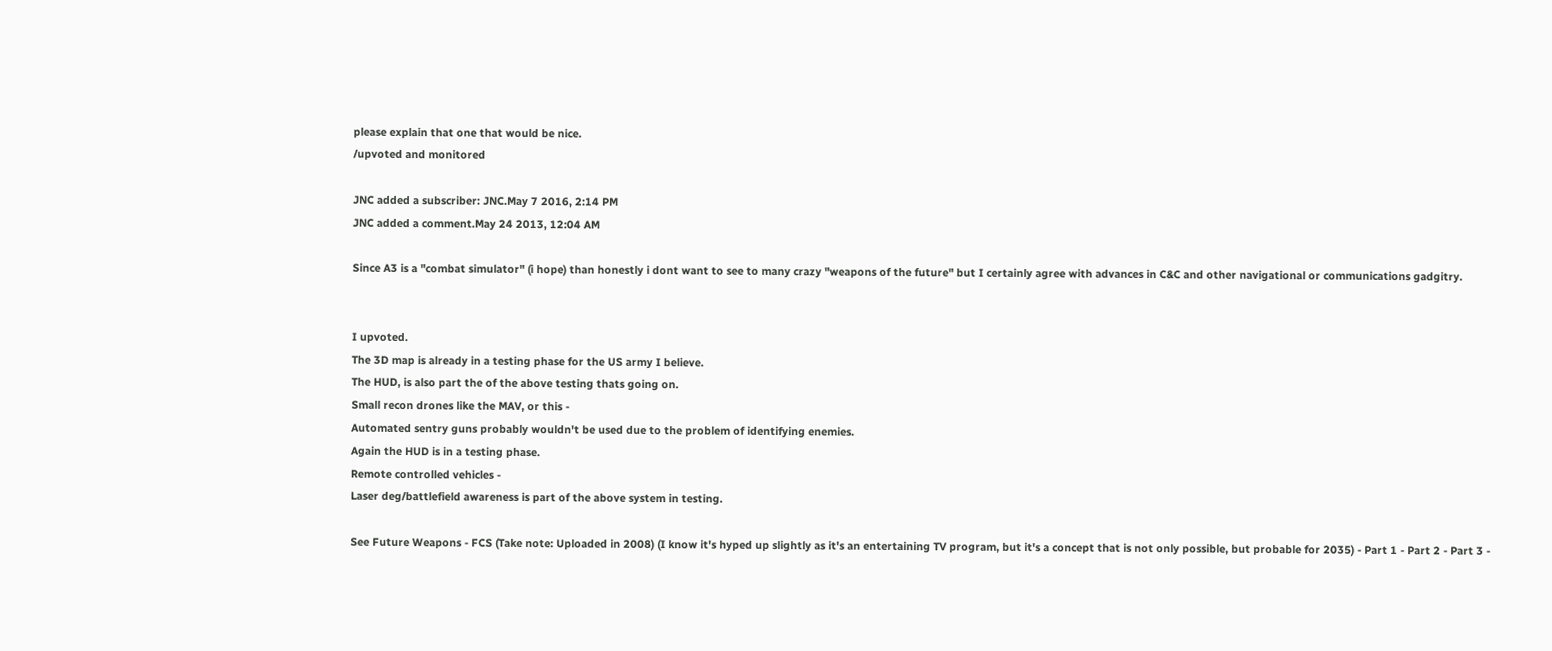please explain that one that would be nice.
/upvoted and monitored

JNC added a subscriber: JNC.May 7 2016, 2:14 PM
JNC added a comment.May 24 2013, 12:04 AM

Since A3 is a "combat simulator" (i hope) than honestly i dont want to see to many crazy "weapons of the future" but I certainly agree with advances in C&C and other navigational or communications gadgitry.


I upvoted.
The 3D map is already in a testing phase for the US army I believe.
The HUD, is also part the of the above testing thats going on.
Small recon drones like the MAV, or this -
Automated sentry guns probably wouldn't be used due to the problem of identifying enemies.
Again the HUD is in a testing phase.
Remote controlled vehicles -
Laser deg/battlefield awareness is part of the above system in testing.

See Future Weapons - FCS (Take note: Uploaded in 2008) (I know it's hyped up slightly as it's an entertaining TV program, but it's a concept that is not only possible, but probable for 2035) - Part 1 - Part 2 - Part 3 -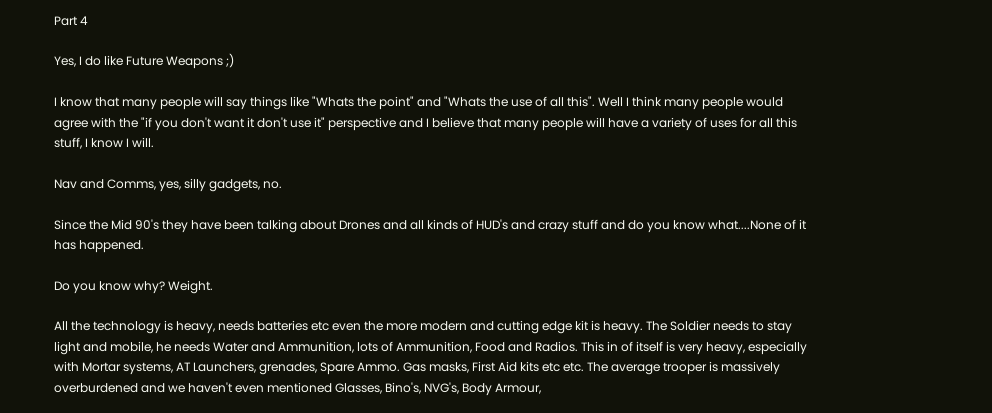Part 4

Yes, I do like Future Weapons ;)

I know that many people will say things like "Whats the point" and "Whats the use of all this". Well I think many people would agree with the "if you don't want it don't use it" perspective and I believe that many people will have a variety of uses for all this stuff, I know I will.

Nav and Comms, yes, silly gadgets, no.

Since the Mid 90's they have been talking about Drones and all kinds of HUD's and crazy stuff and do you know what....None of it has happened.

Do you know why? Weight.

All the technology is heavy, needs batteries etc even the more modern and cutting edge kit is heavy. The Soldier needs to stay light and mobile, he needs Water and Ammunition, lots of Ammunition, Food and Radios. This in of itself is very heavy, especially with Mortar systems, AT Launchers, grenades, Spare Ammo. Gas masks, First Aid kits etc etc. The average trooper is massively overburdened and we haven't even mentioned Glasses, Bino's, NVG's, Body Armour,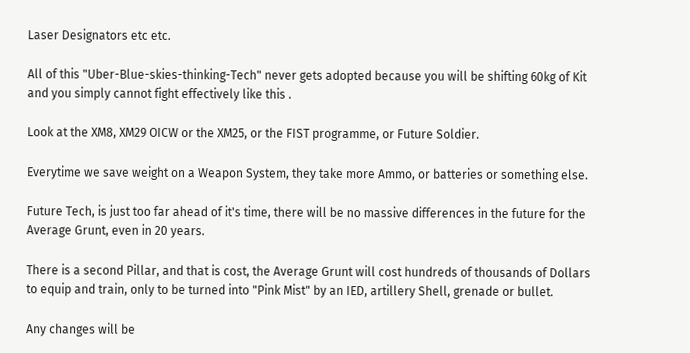Laser Designators etc etc.

All of this "Uber-Blue-skies-thinking-Tech" never gets adopted because you will be shifting 60kg of Kit and you simply cannot fight effectively like this .

Look at the XM8, XM29 OICW or the XM25, or the FIST programme, or Future Soldier.

Everytime we save weight on a Weapon System, they take more Ammo, or batteries or something else.

Future Tech, is just too far ahead of it's time, there will be no massive differences in the future for the Average Grunt, even in 20 years.

There is a second Pillar, and that is cost, the Average Grunt will cost hundreds of thousands of Dollars to equip and train, only to be turned into "Pink Mist" by an IED, artillery Shell, grenade or bullet.

Any changes will be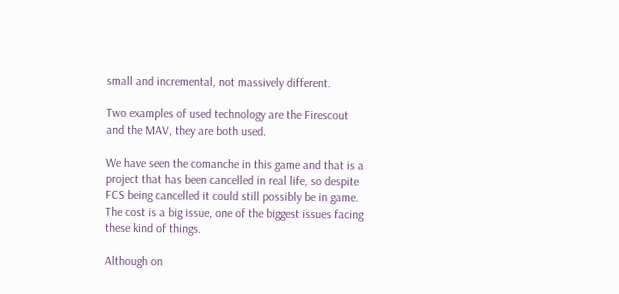small and incremental, not massively different.

Two examples of used technology are the Firescout and the MAV, they are both used.

We have seen the comanche in this game and that is a project that has been cancelled in real life, so despite FCS being cancelled it could still possibly be in game. The cost is a big issue, one of the biggest issues facing these kind of things.

Although on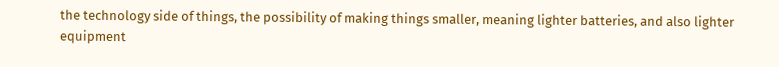the technology side of things, the possibility of making things smaller, meaning lighter batteries, and also lighter equipment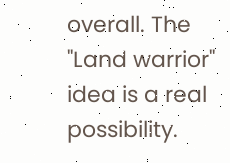overall. The "Land warrior" idea is a real possibility.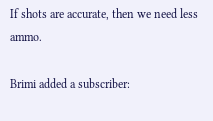If shots are accurate, then we need less ammo.

Brimi added a subscriber: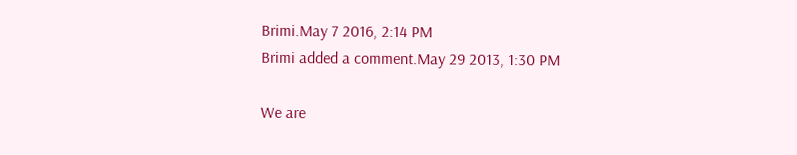Brimi.May 7 2016, 2:14 PM
Brimi added a comment.May 29 2013, 1:30 PM

We are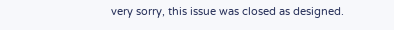very sorry, this issue was closed as designed.